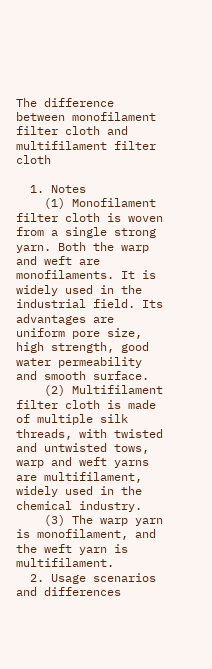The difference between monofilament filter cloth and multifilament filter cloth

  1. Notes
    (1) Monofilament filter cloth is woven from a single strong yarn. Both the warp and weft are monofilaments. It is widely used in the industrial field. Its advantages are uniform pore size, high strength, good water permeability and smooth surface.
    (2) Multifilament filter cloth is made of multiple silk threads, with twisted and untwisted tows, warp and weft yarns are multifilament, widely used in the chemical industry.
    (3) The warp yarn is monofilament, and the weft yarn is multifilament.
  2. Usage scenarios and differences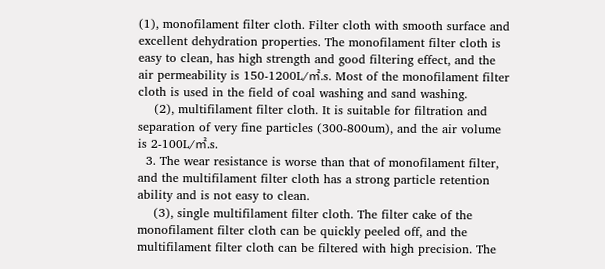(1), monofilament filter cloth. Filter cloth with smooth surface and excellent dehydration properties. The monofilament filter cloth is easy to clean, has high strength and good filtering effect, and the air permeability is 150-1200L/㎡.s. Most of the monofilament filter cloth is used in the field of coal washing and sand washing.
    (2), multifilament filter cloth. It is suitable for filtration and separation of very fine particles (300-800um), and the air volume is 2-100L/㎡.s.
  3. The wear resistance is worse than that of monofilament filter, and the multifilament filter cloth has a strong particle retention ability and is not easy to clean.
    (3), single multifilament filter cloth. The filter cake of the monofilament filter cloth can be quickly peeled off, and the multifilament filter cloth can be filtered with high precision. The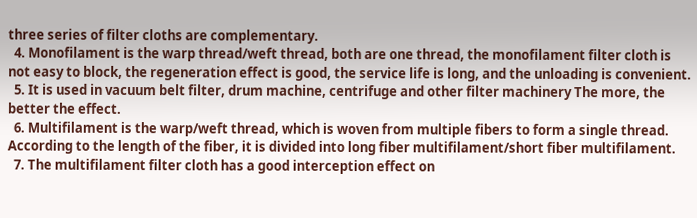three series of filter cloths are complementary.
  4. Monofilament is the warp thread/weft thread, both are one thread, the monofilament filter cloth is not easy to block, the regeneration effect is good, the service life is long, and the unloading is convenient.
  5. It is used in vacuum belt filter, drum machine, centrifuge and other filter machinery The more, the better the effect.
  6. Multifilament is the warp/weft thread, which is woven from multiple fibers to form a single thread. According to the length of the fiber, it is divided into long fiber multifilament/short fiber multifilament.
  7. The multifilament filter cloth has a good interception effect on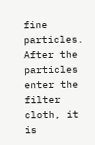fine particles. After the particles enter the filter cloth, it is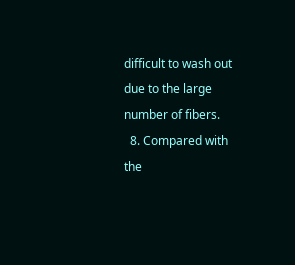difficult to wash out due to the large number of fibers.
  8. Compared with the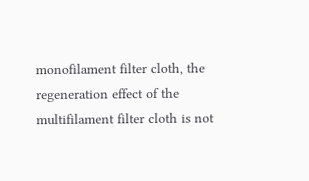monofilament filter cloth, the regeneration effect of the multifilament filter cloth is not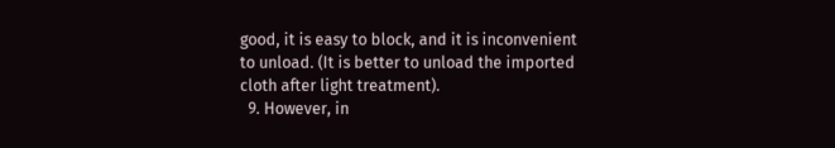good, it is easy to block, and it is inconvenient to unload. (It is better to unload the imported cloth after light treatment).
  9. However, in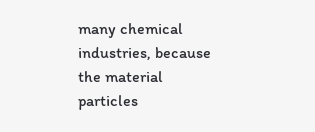many chemical industries, because the material particles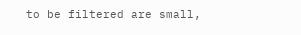to be filtered are small,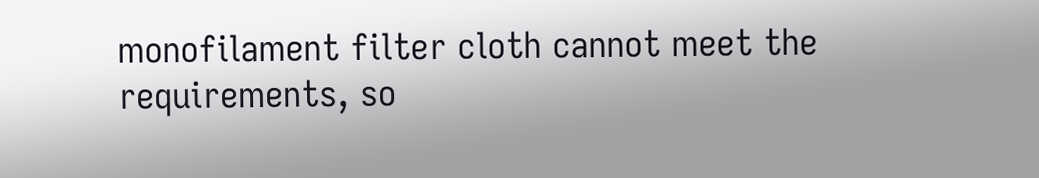monofilament filter cloth cannot meet the requirements, so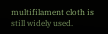multifilament cloth is still widely used.